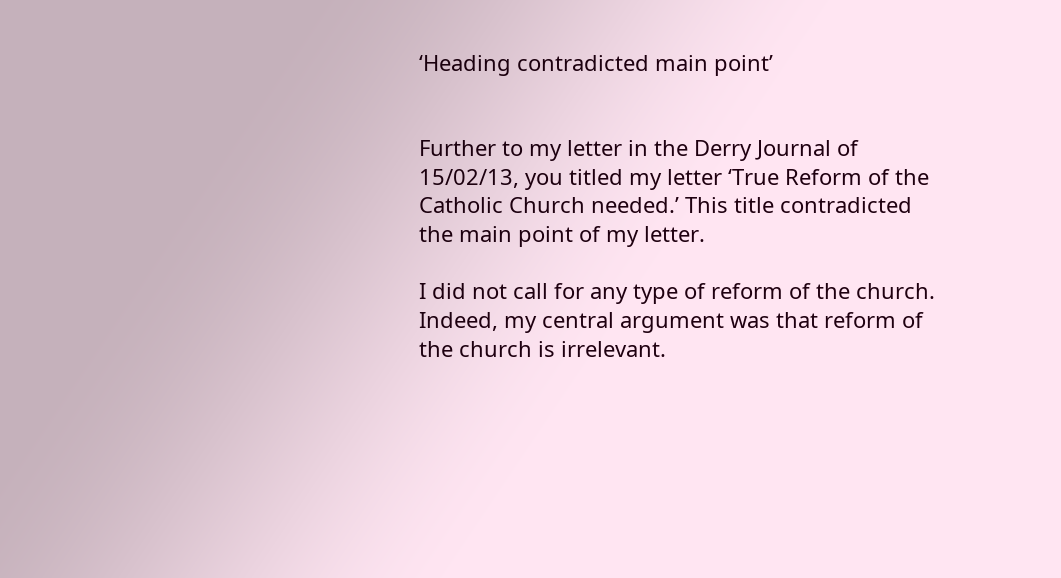‘Heading contradicted main point’


Further to my letter in the Derry Journal of 15/02/13, you titled my letter ‘True Reform of the Catholic Church needed.’ This title contradicted the main point of my letter.

I did not call for any type of reform of the church. Indeed, my central argument was that reform of the church is irrelevant.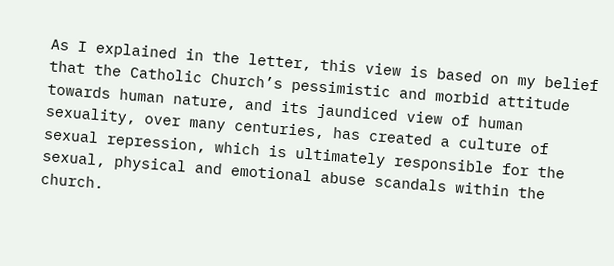As I explained in the letter, this view is based on my belief that the Catholic Church’s pessimistic and morbid attitude towards human nature, and its jaundiced view of human sexuality, over many centuries, has created a culture of sexual repression, which is ultimately responsible for the sexual, physical and emotional abuse scandals within the church.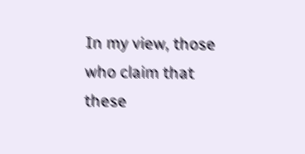In my view, those who claim that these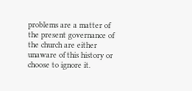problems are a matter of the present governance of the church are either unaware of this history or choose to ignore it.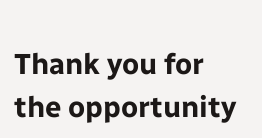Thank you for the opportunity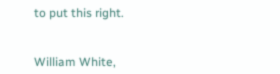to put this right.


William White,